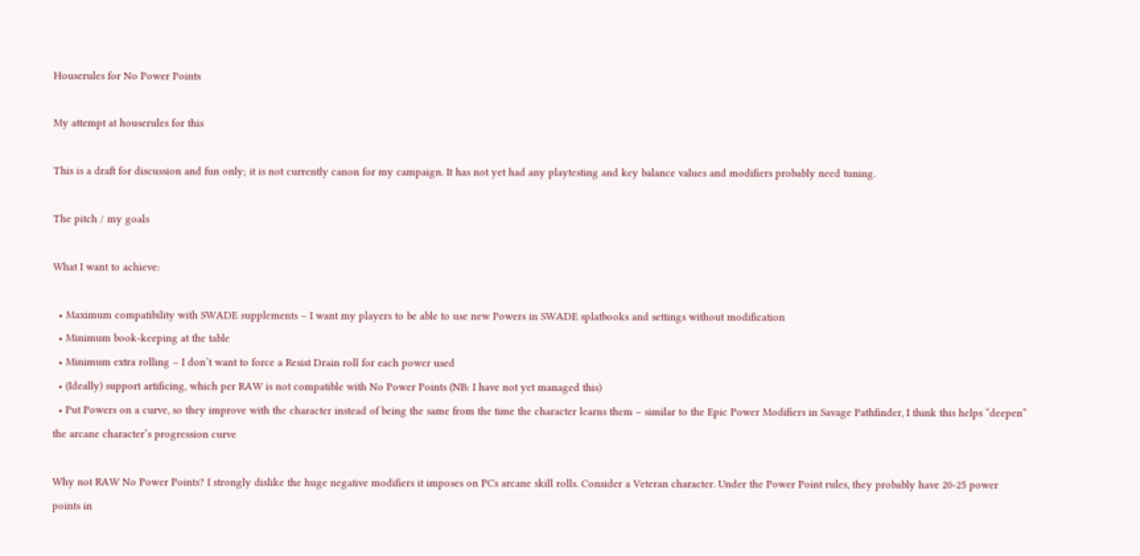Houserules for No Power Points

My attempt at houserules for this

This is a draft for discussion and fun only; it is not currently canon for my campaign. It has not yet had any playtesting and key balance values and modifiers probably need tuning.

The pitch / my goals

What I want to achieve:

  • Maximum compatibility with SWADE supplements – I want my players to be able to use new Powers in SWADE splatbooks and settings without modification
  • Minimum book-keeping at the table
  • Minimum extra rolling – I don’t want to force a Resist Drain roll for each power used
  • (Ideally) support artificing, which per RAW is not compatible with No Power Points (NB: I have not yet managed this)
  • Put Powers on a curve, so they improve with the character instead of being the same from the time the character learns them – similar to the Epic Power Modifiers in Savage Pathfinder, I think this helps “deepen” the arcane character’s progression curve

Why not RAW No Power Points? I strongly dislike the huge negative modifiers it imposes on PCs arcane skill rolls. Consider a Veteran character. Under the Power Point rules, they probably have 20-25 power points in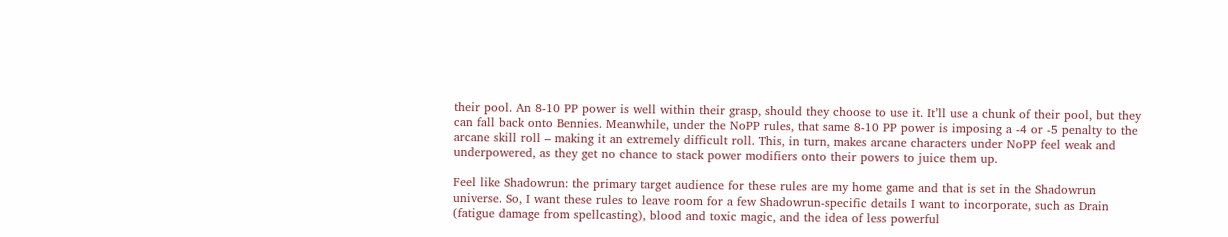their pool. An 8-10 PP power is well within their grasp, should they choose to use it. It’ll use a chunk of their pool, but they can fall back onto Bennies. Meanwhile, under the NoPP rules, that same 8-10 PP power is imposing a -4 or -5 penalty to the arcane skill roll – making it an extremely difficult roll. This, in turn, makes arcane characters under NoPP feel weak and underpowered, as they get no chance to stack power modifiers onto their powers to juice them up.

Feel like Shadowrun: the primary target audience for these rules are my home game and that is set in the Shadowrun universe. So, I want these rules to leave room for a few Shadowrun-specific details I want to incorporate, such as Drain (fatigue damage from spellcasting), blood and toxic magic, and the idea of less powerful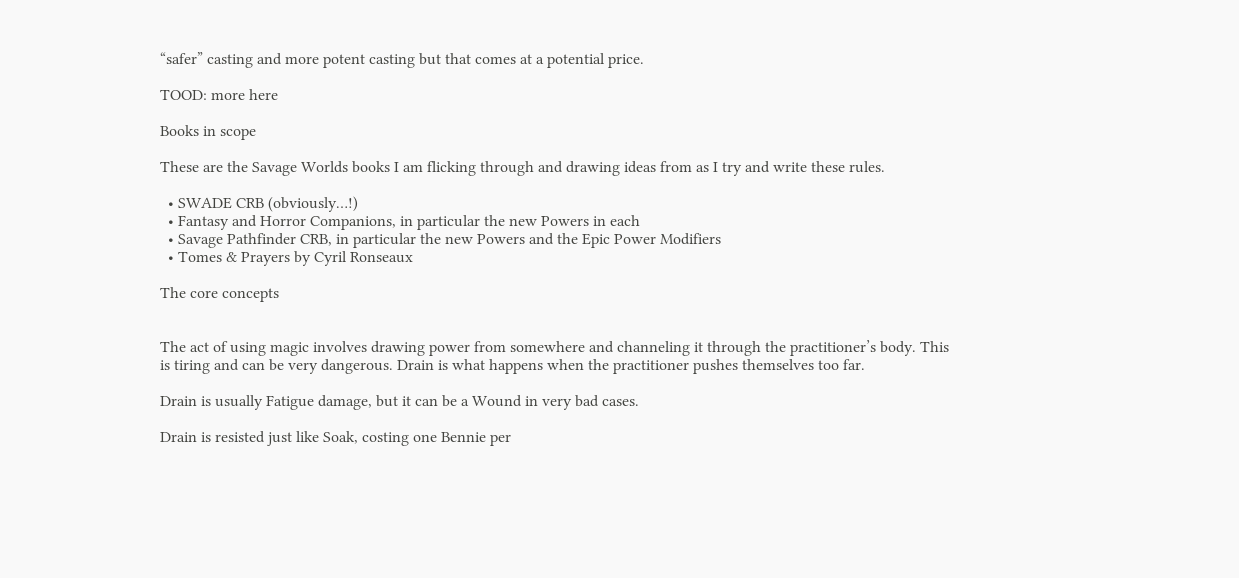“safer” casting and more potent casting but that comes at a potential price.

TOOD: more here

Books in scope

These are the Savage Worlds books I am flicking through and drawing ideas from as I try and write these rules.

  • SWADE CRB (obviously…!)
  • Fantasy and Horror Companions, in particular the new Powers in each
  • Savage Pathfinder CRB, in particular the new Powers and the Epic Power Modifiers
  • Tomes & Prayers by Cyril Ronseaux

The core concepts


The act of using magic involves drawing power from somewhere and channeling it through the practitioner’s body. This is tiring and can be very dangerous. Drain is what happens when the practitioner pushes themselves too far.

Drain is usually Fatigue damage, but it can be a Wound in very bad cases.

Drain is resisted just like Soak, costing one Bennie per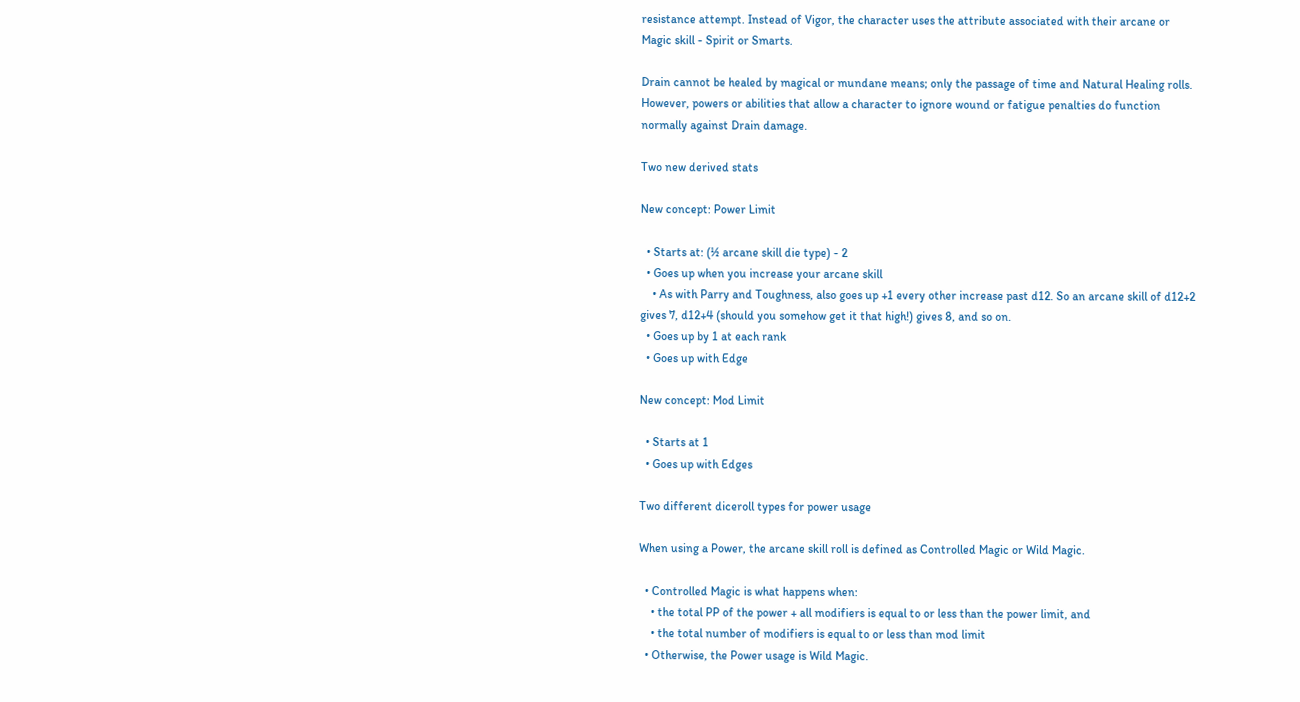resistance attempt. Instead of Vigor, the character uses the attribute associated with their arcane or Magic skill - Spirit or Smarts.

Drain cannot be healed by magical or mundane means; only the passage of time and Natural Healing rolls. However, powers or abilities that allow a character to ignore wound or fatigue penalties do function normally against Drain damage.

Two new derived stats

New concept: Power Limit

  • Starts at: (½ arcane skill die type) - 2
  • Goes up when you increase your arcane skill
    • As with Parry and Toughness, also goes up +1 every other increase past d12. So an arcane skill of d12+2 gives 7, d12+4 (should you somehow get it that high!) gives 8, and so on.
  • Goes up by 1 at each rank
  • Goes up with Edge

New concept: Mod Limit

  • Starts at 1
  • Goes up with Edges

Two different diceroll types for power usage

When using a Power, the arcane skill roll is defined as Controlled Magic or Wild Magic.

  • Controlled Magic is what happens when:
    • the total PP of the power + all modifiers is equal to or less than the power limit, and
    • the total number of modifiers is equal to or less than mod limit
  • Otherwise, the Power usage is Wild Magic.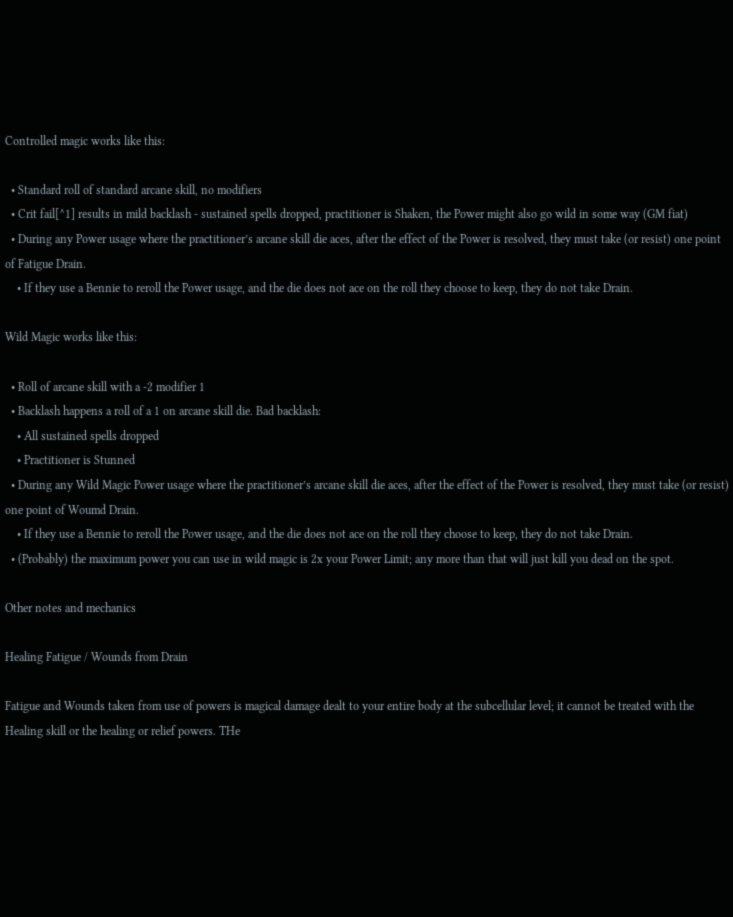Controlled magic works like this:

  • Standard roll of standard arcane skill, no modifiers
  • Crit fail[^1] results in mild backlash - sustained spells dropped, practitioner is Shaken, the Power might also go wild in some way (GM fiat)
  • During any Power usage where the practitioner’s arcane skill die aces, after the effect of the Power is resolved, they must take (or resist) one point of Fatigue Drain.
    • If they use a Bennie to reroll the Power usage, and the die does not ace on the roll they choose to keep, they do not take Drain.

Wild Magic works like this:

  • Roll of arcane skill with a -2 modifier 1
  • Backlash happens a roll of a 1 on arcane skill die. Bad backlash:
    • All sustained spells dropped
    • Practitioner is Stunned
  • During any Wild Magic Power usage where the practitioner’s arcane skill die aces, after the effect of the Power is resolved, they must take (or resist) one point of Woumd Drain.
    • If they use a Bennie to reroll the Power usage, and the die does not ace on the roll they choose to keep, they do not take Drain.
  • (Probably) the maximum power you can use in wild magic is 2x your Power Limit; any more than that will just kill you dead on the spot.

Other notes and mechanics

Healing Fatigue / Wounds from Drain

Fatigue and Wounds taken from use of powers is magical damage dealt to your entire body at the subcellular level; it cannot be treated with the Healing skill or the healing or relief powers. THe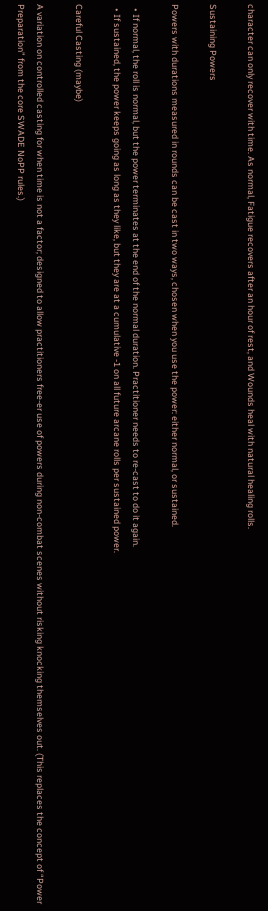character can only recover with time. As normal, Fatigue recovers after an hour of rest, and Wounds heal with natural healing rolls.

Sustaining Powers

Powers with durations measured in rounds can be cast in two ways, chosen when you use the power: either normal, or sustained.

  • If normal, the roll is normal, but the power terminates at the end of the normal duration. Practitioner needs to re-cast to do it again.
  • If sustained, the power keeps going as long as they like, but they are at a cumulative -1 on all future arcane rolls per sustained power.

Careful Casting (maybe)

A variation on controlled casting for when time is not a factor; designed to allow practitioners free-er use of powers during non-combat scenes without risking knocking themselves out. (This replaces the concept of “Power Preparation” from the core SWADE NoPP rules.)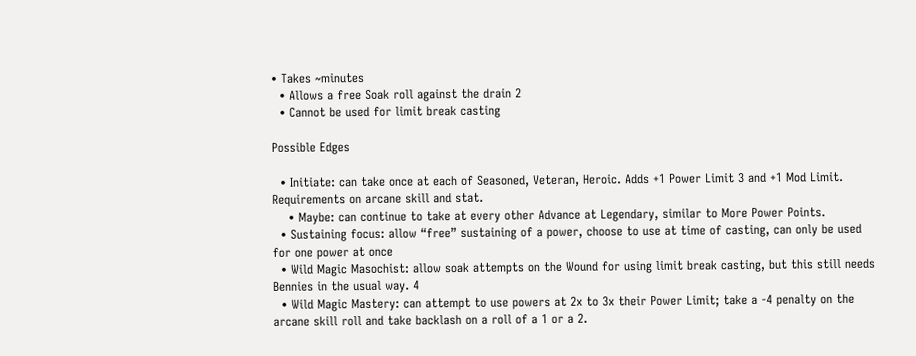• Takes ~minutes
  • Allows a free Soak roll against the drain 2
  • Cannot be used for limit break casting

Possible Edges

  • Initiate: can take once at each of Seasoned, Veteran, Heroic. Adds +1 Power Limit 3 and +1 Mod Limit. Requirements on arcane skill and stat.
    • Maybe: can continue to take at every other Advance at Legendary, similar to More Power Points.
  • Sustaining focus: allow “free” sustaining of a power, choose to use at time of casting, can only be used for one power at once
  • Wild Magic Masochist: allow soak attempts on the Wound for using limit break casting, but this still needs Bennies in the usual way. 4
  • Wild Magic Mastery: can attempt to use powers at 2x to 3x their Power Limit; take a -4 penalty on the arcane skill roll and take backlash on a roll of a 1 or a 2.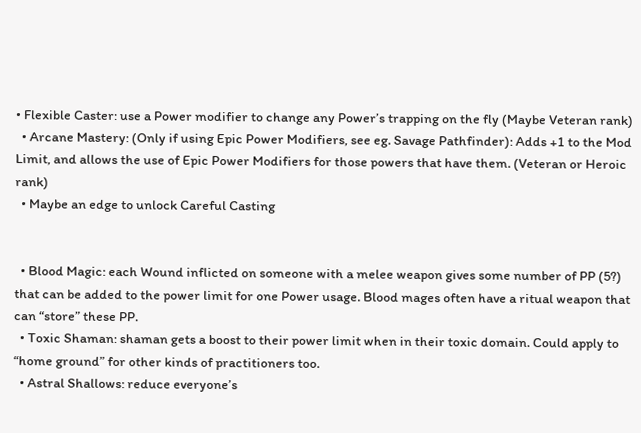• Flexible Caster: use a Power modifier to change any Power’s trapping on the fly (Maybe Veteran rank)
  • Arcane Mastery: (Only if using Epic Power Modifiers, see eg. Savage Pathfinder): Adds +1 to the Mod Limit, and allows the use of Epic Power Modifiers for those powers that have them. (Veteran or Heroic rank)
  • Maybe an edge to unlock Careful Casting


  • Blood Magic: each Wound inflicted on someone with a melee weapon gives some number of PP (5?) that can be added to the power limit for one Power usage. Blood mages often have a ritual weapon that can “store” these PP.
  • Toxic Shaman: shaman gets a boost to their power limit when in their toxic domain. Could apply to “home ground” for other kinds of practitioners too.
  • Astral Shallows: reduce everyone’s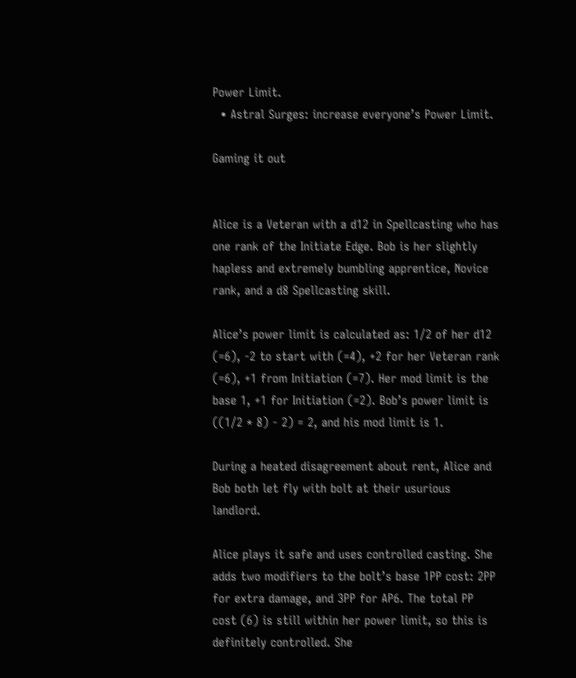Power Limit.
  • Astral Surges: increase everyone’s Power Limit.

Gaming it out


Alice is a Veteran with a d12 in Spellcasting who has one rank of the Initiate Edge. Bob is her slightly hapless and extremely bumbling apprentice, Novice rank, and a d8 Spellcasting skill.

Alice’s power limit is calculated as: 1/2 of her d12 (=6), -2 to start with (=4), +2 for her Veteran rank (=6), +1 from Initiation (=7). Her mod limit is the base 1, +1 for Initiation (=2). Bob’s power limit is ((1/2 * 8) - 2) = 2, and his mod limit is 1.

During a heated disagreement about rent, Alice and Bob both let fly with bolt at their usurious landlord.

Alice plays it safe and uses controlled casting. She adds two modifiers to the bolt’s base 1PP cost: 2PP for extra damage, and 3PP for AP6. The total PP cost (6) is still within her power limit, so this is definitely controlled. She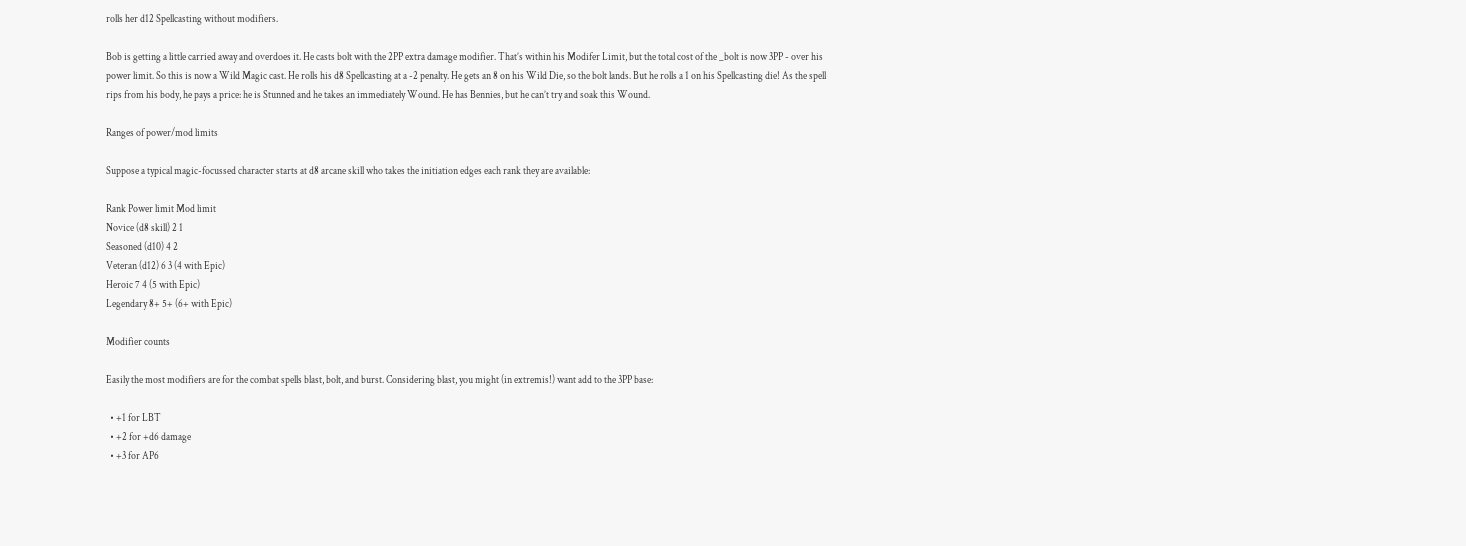rolls her d12 Spellcasting without modifiers.

Bob is getting a little carried away and overdoes it. He casts bolt with the 2PP extra damage modifier. That’s within his Modifer Limit, but the total cost of the _bolt is now 3PP - over his power limit. So this is now a Wild Magic cast. He rolls his d8 Spellcasting at a -2 penalty. He gets an 8 on his Wild Die, so the bolt lands. But he rolls a 1 on his Spellcasting die! As the spell rips from his body, he pays a price: he is Stunned and he takes an immediately Wound. He has Bennies, but he can’t try and soak this Wound.

Ranges of power/mod limits

Suppose a typical magic-focussed character starts at d8 arcane skill who takes the initiation edges each rank they are available:

Rank Power limit Mod limit
Novice (d8 skill) 2 1
Seasoned (d10) 4 2
Veteran (d12) 6 3 (4 with Epic)
Heroic 7 4 (5 with Epic)
Legendary 8+ 5+ (6+ with Epic)

Modifier counts

Easily the most modifiers are for the combat spells blast, bolt, and burst. Considering blast, you might (in extremis!) want add to the 3PP base:

  • +1 for LBT
  • +2 for +d6 damage
  • +3 for AP6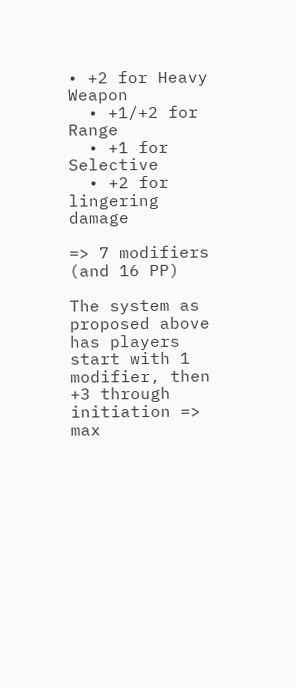• +2 for Heavy Weapon
  • +1/+2 for Range
  • +1 for Selective
  • +2 for lingering damage

=> 7 modifiers (and 16 PP)

The system as proposed above has players start with 1 modifier, then +3 through initiation => max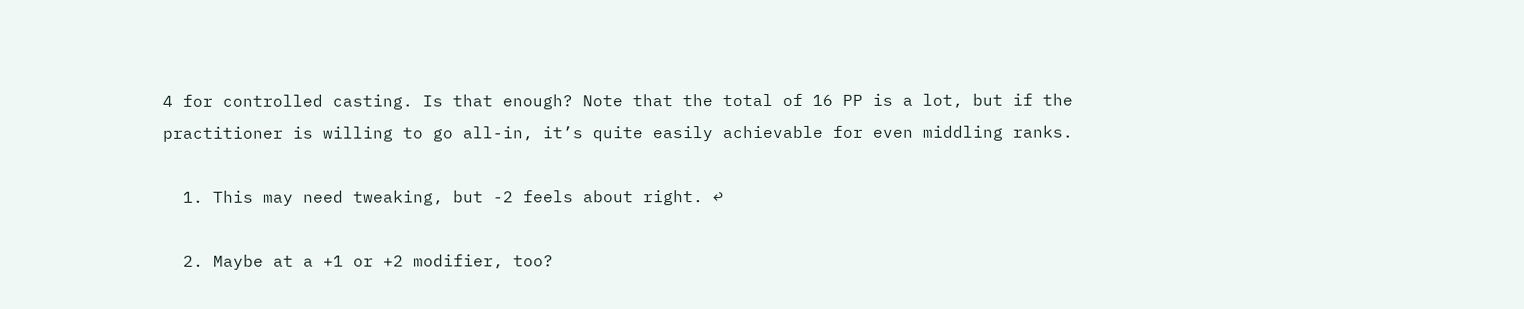4 for controlled casting. Is that enough? Note that the total of 16 PP is a lot, but if the practitioner is willing to go all-in, it’s quite easily achievable for even middling ranks.

  1. This may need tweaking, but -2 feels about right. ↩

  2. Maybe at a +1 or +2 modifier, too?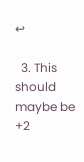↩

  3. This should maybe be +2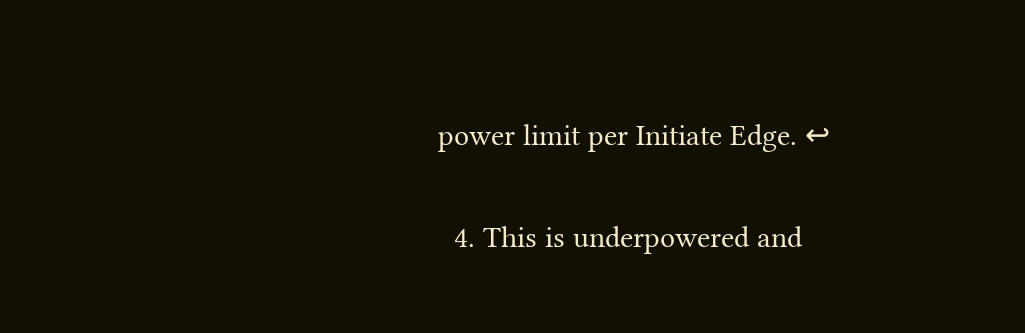power limit per Initiate Edge. ↩

  4. This is underpowered and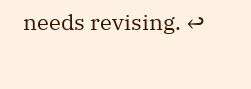needs revising. ↩